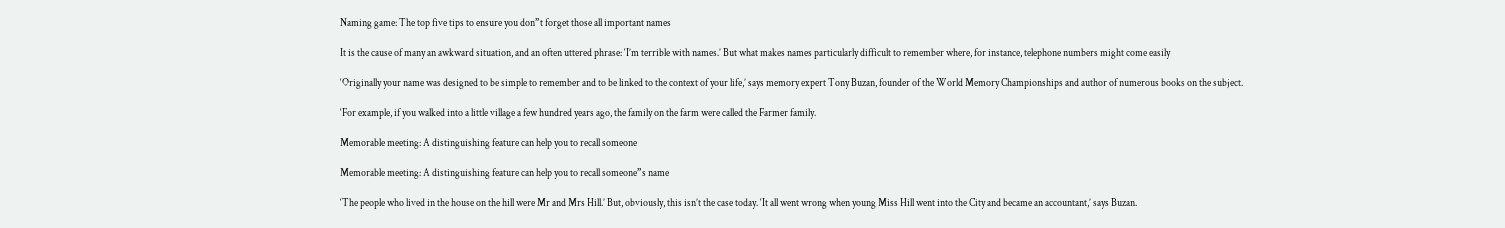Naming game: The top five tips to ensure you don”t forget those all important names

It is the cause of many an awkward situation, and an often uttered phrase: ‘I’m terrible with names.’ But what makes names particularly difficult to remember where, for instance, telephone numbers might come easily

‘Originally your name was designed to be simple to remember and to be linked to the context of your life,’ says memory expert Tony Buzan, founder of the World Memory Championships and author of numerous books on the subject.

‘For example, if you walked into a little village a few hundred years ago, the family on the farm were called the Farmer family.

Memorable meeting: A distinguishing feature can help you to recall someone

Memorable meeting: A distinguishing feature can help you to recall someone”s name

‘The people who lived in the house on the hill were Mr and Mrs Hill.’ But, obviously, this isn’t the case today. ‘It all went wrong when young Miss Hill went into the City and became an accountant,’ says Buzan.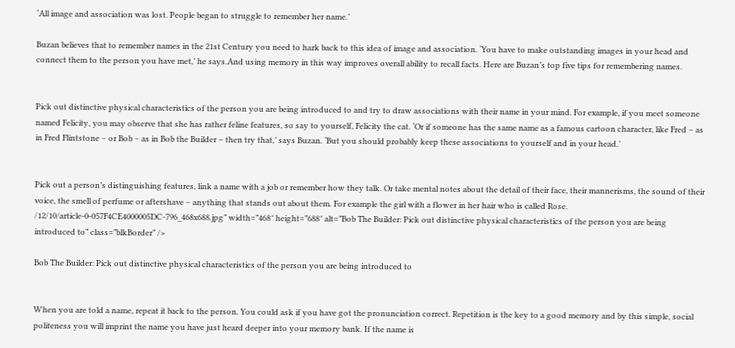‘All image and association was lost. People began to struggle to remember her name.’

Buzan believes that to remember names in the 21st Century you need to hark back to this idea of image and association. ‘You have to make outstanding images in your head and connect them to the person you have met,’ he says.And using memory in this way improves overall ability to recall facts. Here are Buzan’s top five tips for remembering names.


Pick out distinctive physical characteristics of the person you are being introduced to and try to draw associations with their name in your mind. For example, if you meet someone named Felicity, you may observe that she has rather feline features, so say to yourself, Felicity the cat. ‘Or if someone has the same name as a famous cartoon character, like Fred – as in Fred Flintstone – or Bob – as in Bob the Builder – then try that,’ says Buzan. ‘But you should probably keep these associations to yourself and in your head.’


Pick out a person’s distinguishing features, link a name with a job or remember how they talk. Or take mental notes about the detail of their face, their mannerisms, the sound of their voice, the smell of perfume or aftershave – anything that stands out about them. For example the girl with a flower in her hair who is called Rose. /12/10/article-0-057F4CE4000005DC-796_468x688.jpg” width=”468″ height=”688″ alt=”Bob The Builder: Pick out distinctive physical characteristics of the person you are being introduced to” class=”blkBorder” />

Bob The Builder: Pick out distinctive physical characteristics of the person you are being introduced to


When you are told a name, repeat it back to the person. You could ask if you have got the pronunciation correct. Repetition is the key to a good memory and by this simple, social politeness you will imprint the name you have just heard deeper into your memory bank. If the name is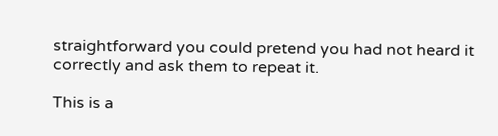straightforward you could pretend you had not heard it correctly and ask them to repeat it.

This is a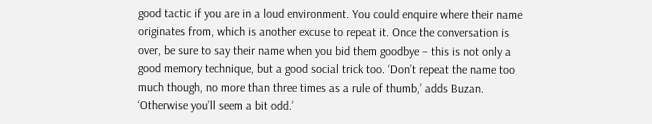good tactic if you are in a loud environment. You could enquire where their name originates from, which is another excuse to repeat it. Once the conversation is over, be sure to say their name when you bid them goodbye – this is not only a good memory technique, but a good social trick too. ‘Don’t repeat the name too much though, no more than three times as a rule of thumb,’ adds Buzan. ‘Otherwise you’ll seem a bit odd.’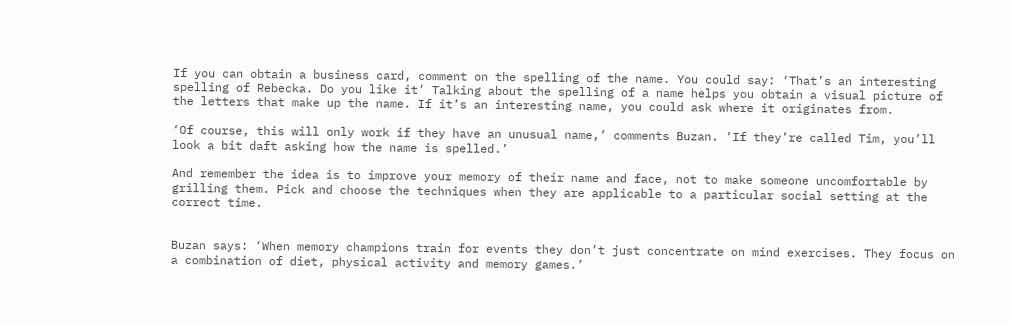If you can obtain a business card, comment on the spelling of the name. You could say: ‘That’s an interesting spelling of Rebecka. Do you like it’ Talking about the spelling of a name helps you obtain a visual picture of the letters that make up the name. If it’s an interesting name, you could ask where it originates from.

‘Of course, this will only work if they have an unusual name,’ comments Buzan. ‘If they’re called Tim, you’ll look a bit daft asking how the name is spelled.’

And remember the idea is to improve your memory of their name and face, not to make someone uncomfortable by grilling them. Pick and choose the techniques when they are applicable to a particular social setting at the correct time.


Buzan says: ‘When memory champions train for events they don’t just concentrate on mind exercises. They focus on a combination of diet, physical activity and memory games.’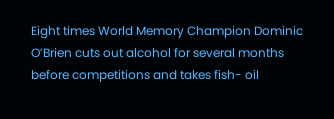Eight times World Memory Champion Dominic O’Brien cuts out alcohol for several months before competitions and takes fish- oil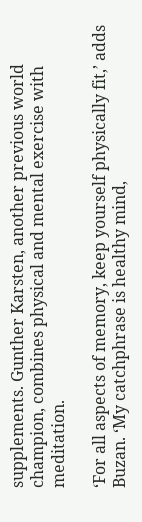supplements. Gunther Karsten, another previous world champion, combines physical and mental exercise with meditation.

‘For all aspects of memory, keep yourself physically fit,’ adds Buzan. ‘My catchphrase is healthy mind,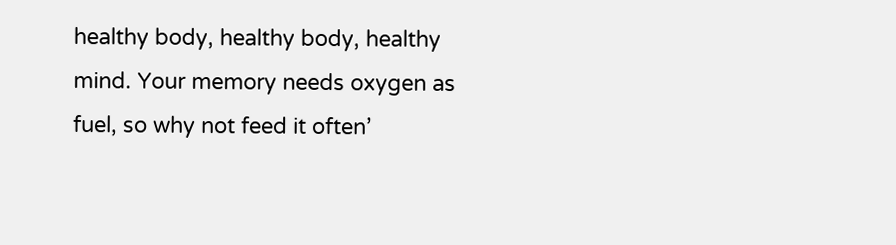healthy body, healthy body, healthy mind. Your memory needs oxygen as fuel, so why not feed it often’